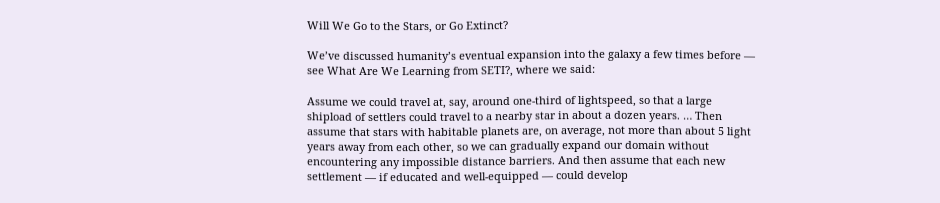Will We Go to the Stars, or Go Extinct?

We’ve discussed humanity’s eventual expansion into the galaxy a few times before — see What Are We Learning from SETI?, where we said:

Assume we could travel at, say, around one-third of lightspeed, so that a large shipload of settlers could travel to a nearby star in about a dozen years. … Then assume that stars with habitable planets are, on average, not more than about 5 light years away from each other, so we can gradually expand our domain without encountering any impossible distance barriers. And then assume that each new settlement — if educated and well-equipped — could develop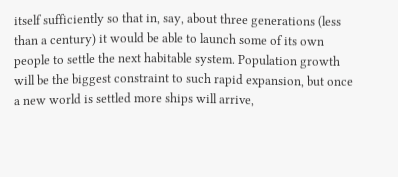itself sufficiently so that in, say, about three generations (less than a century) it would be able to launch some of its own people to settle the next habitable system. Population growth will be the biggest constraint to such rapid expansion, but once a new world is settled more ships will arrive,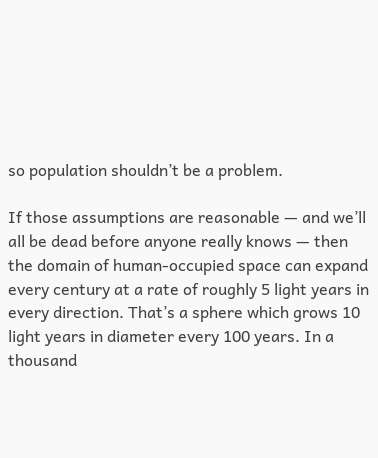so population shouldn’t be a problem.

If those assumptions are reasonable — and we’ll all be dead before anyone really knows — then the domain of human-occupied space can expand every century at a rate of roughly 5 light years in every direction. That’s a sphere which grows 10 light years in diameter every 100 years. In a thousand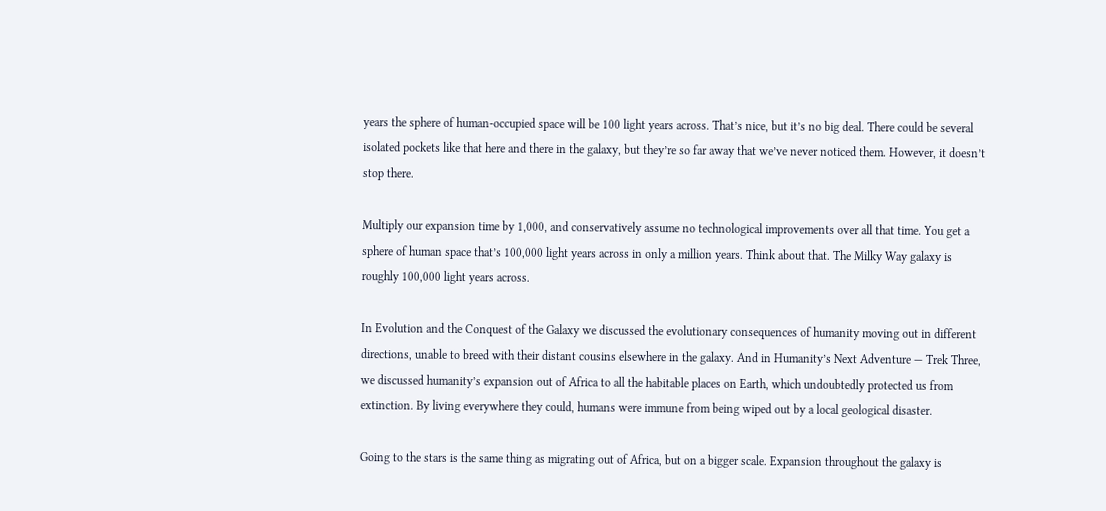years the sphere of human-occupied space will be 100 light years across. That’s nice, but it’s no big deal. There could be several isolated pockets like that here and there in the galaxy, but they’re so far away that we’ve never noticed them. However, it doesn’t stop there.

Multiply our expansion time by 1,000, and conservatively assume no technological improvements over all that time. You get a sphere of human space that’s 100,000 light years across in only a million years. Think about that. The Milky Way galaxy is roughly 100,000 light years across.

In Evolution and the Conquest of the Galaxy we discussed the evolutionary consequences of humanity moving out in different directions, unable to breed with their distant cousins elsewhere in the galaxy. And in Humanity’s Next Adventure — Trek Three, we discussed humanity’s expansion out of Africa to all the habitable places on Earth, which undoubtedly protected us from extinction. By living everywhere they could, humans were immune from being wiped out by a local geological disaster.

Going to the stars is the same thing as migrating out of Africa, but on a bigger scale. Expansion throughout the galaxy is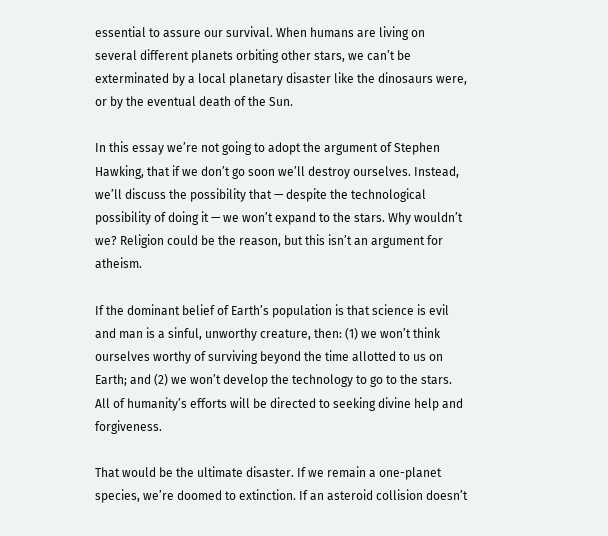essential to assure our survival. When humans are living on several different planets orbiting other stars, we can’t be exterminated by a local planetary disaster like the dinosaurs were, or by the eventual death of the Sun.

In this essay we’re not going to adopt the argument of Stephen Hawking, that if we don’t go soon we’ll destroy ourselves. Instead, we’ll discuss the possibility that — despite the technological possibility of doing it — we won’t expand to the stars. Why wouldn’t we? Religion could be the reason, but this isn’t an argument for atheism.

If the dominant belief of Earth’s population is that science is evil and man is a sinful, unworthy creature, then: (1) we won’t think ourselves worthy of surviving beyond the time allotted to us on Earth; and (2) we won’t develop the technology to go to the stars. All of humanity’s efforts will be directed to seeking divine help and forgiveness.

That would be the ultimate disaster. If we remain a one-planet species, we’re doomed to extinction. If an asteroid collision doesn’t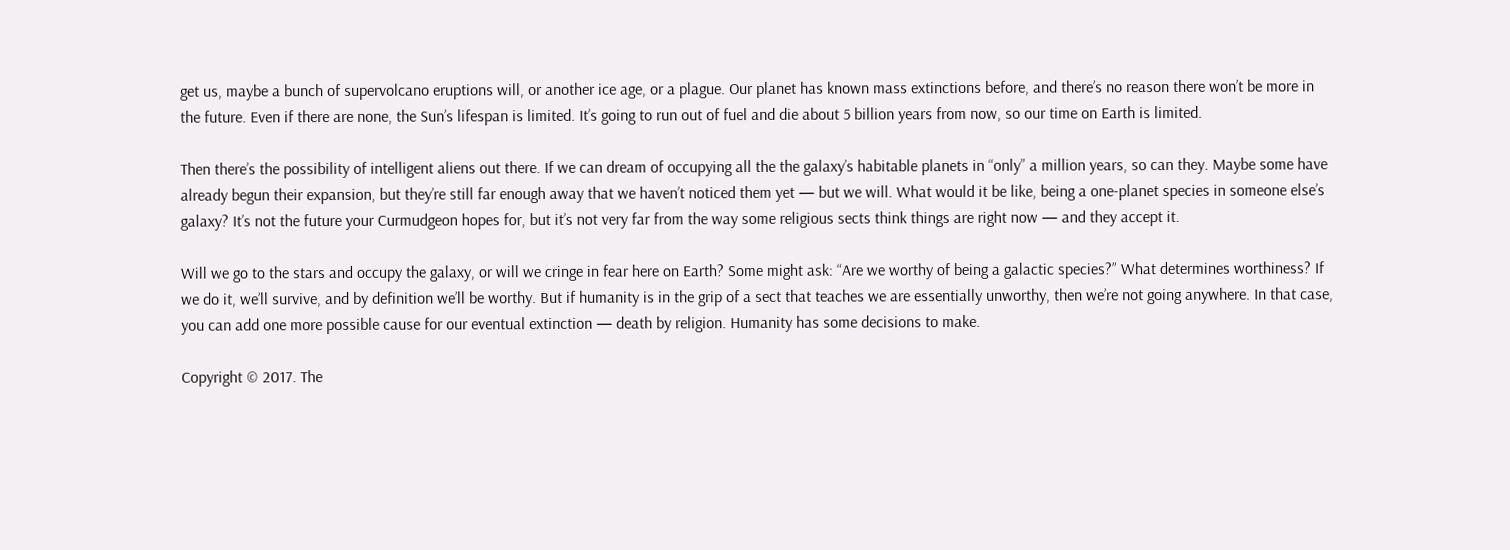get us, maybe a bunch of supervolcano eruptions will, or another ice age, or a plague. Our planet has known mass extinctions before, and there’s no reason there won’t be more in the future. Even if there are none, the Sun’s lifespan is limited. It’s going to run out of fuel and die about 5 billion years from now, so our time on Earth is limited.

Then there’s the possibility of intelligent aliens out there. If we can dream of occupying all the the galaxy’s habitable planets in “only” a million years, so can they. Maybe some have already begun their expansion, but they’re still far enough away that we haven’t noticed them yet — but we will. What would it be like, being a one-planet species in someone else’s galaxy? It’s not the future your Curmudgeon hopes for, but it’s not very far from the way some religious sects think things are right now — and they accept it.

Will we go to the stars and occupy the galaxy, or will we cringe in fear here on Earth? Some might ask: “Are we worthy of being a galactic species?” What determines worthiness? If we do it, we’ll survive, and by definition we’ll be worthy. But if humanity is in the grip of a sect that teaches we are essentially unworthy, then we’re not going anywhere. In that case, you can add one more possible cause for our eventual extinction — death by religion. Humanity has some decisions to make.

Copyright © 2017. The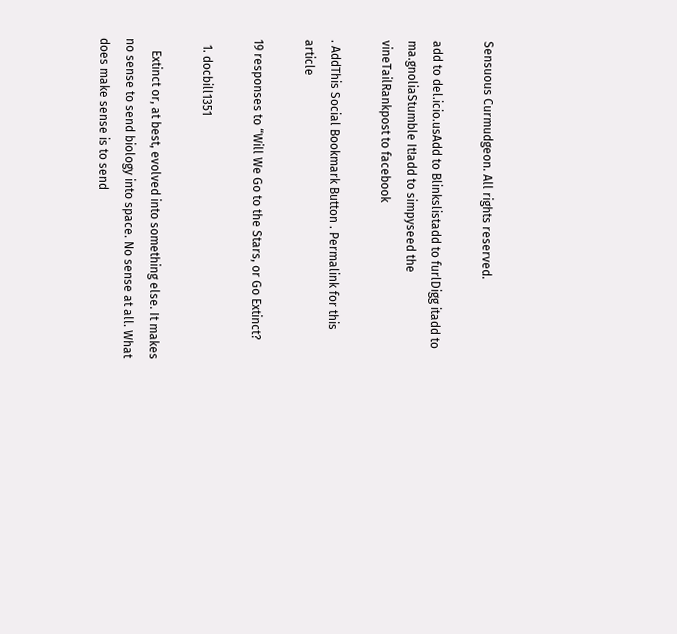Sensuous Curmudgeon. All rights reserved.

add to del.icio.usAdd to Blinkslistadd to furlDigg itadd to ma.gnoliaStumble It!add to simpyseed the vineTailRankpost to facebook

. AddThis Social Bookmark Button . Permalink for this article

19 responses to “Will We Go to the Stars, or Go Extinct?

  1. docbill1351

    Extinct or, at best, evolved into something else. It makes no sense to send biology into space. No sense at all. What does make sense is to send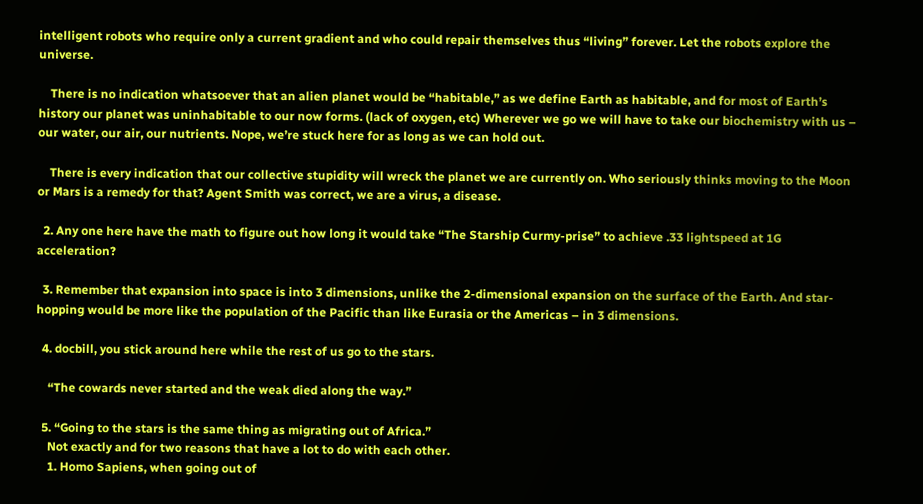intelligent robots who require only a current gradient and who could repair themselves thus “living” forever. Let the robots explore the universe.

    There is no indication whatsoever that an alien planet would be “habitable,” as we define Earth as habitable, and for most of Earth’s history our planet was uninhabitable to our now forms. (lack of oxygen, etc) Wherever we go we will have to take our biochemistry with us – our water, our air, our nutrients. Nope, we’re stuck here for as long as we can hold out.

    There is every indication that our collective stupidity will wreck the planet we are currently on. Who seriously thinks moving to the Moon or Mars is a remedy for that? Agent Smith was correct, we are a virus, a disease.

  2. Any one here have the math to figure out how long it would take “The Starship Curmy-prise” to achieve .33 lightspeed at 1G acceleration?

  3. Remember that expansion into space is into 3 dimensions, unlike the 2-dimensional expansion on the surface of the Earth. And star-hopping would be more like the population of the Pacific than like Eurasia or the Americas – in 3 dimensions.

  4. docbill, you stick around here while the rest of us go to the stars.

    “The cowards never started and the weak died along the way.”

  5. “Going to the stars is the same thing as migrating out of Africa.”
    Not exactly and for two reasons that have a lot to do with each other.
    1. Homo Sapiens, when going out of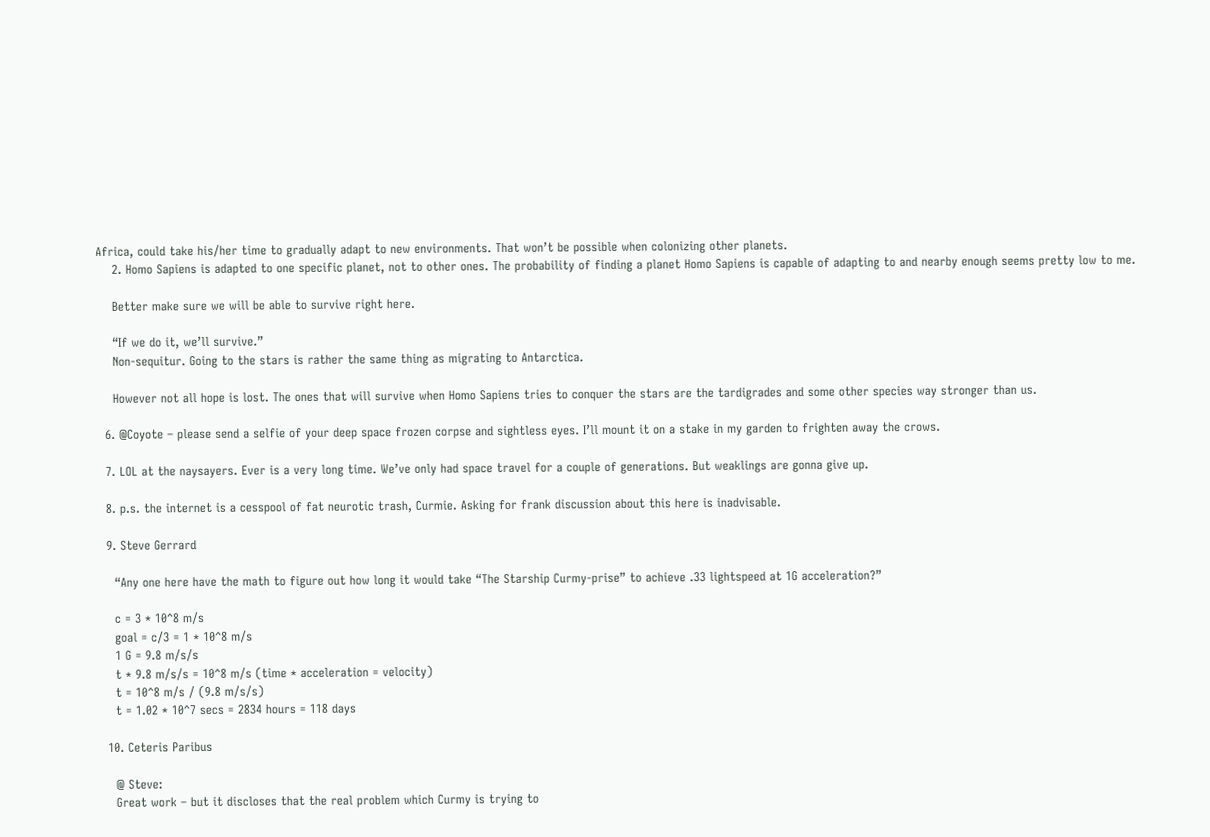Africa, could take his/her time to gradually adapt to new environments. That won’t be possible when colonizing other planets.
    2. Homo Sapiens is adapted to one specific planet, not to other ones. The probability of finding a planet Homo Sapiens is capable of adapting to and nearby enough seems pretty low to me.

    Better make sure we will be able to survive right here.

    “If we do it, we’ll survive.”
    Non-sequitur. Going to the stars is rather the same thing as migrating to Antarctica.

    However not all hope is lost. The ones that will survive when Homo Sapiens tries to conquer the stars are the tardigrades and some other species way stronger than us.

  6. @Coyote – please send a selfie of your deep space frozen corpse and sightless eyes. I’ll mount it on a stake in my garden to frighten away the crows.

  7. LOL at the naysayers. Ever is a very long time. We’ve only had space travel for a couple of generations. But weaklings are gonna give up.

  8. p.s. the internet is a cesspool of fat neurotic trash, Curmie. Asking for frank discussion about this here is inadvisable.

  9. Steve Gerrard

    “Any one here have the math to figure out how long it would take “The Starship Curmy-prise” to achieve .33 lightspeed at 1G acceleration?”

    c = 3 * 10^8 m/s
    goal = c/3 = 1 * 10^8 m/s
    1 G = 9.8 m/s/s
    t * 9.8 m/s/s = 10^8 m/s (time * acceleration = velocity)
    t = 10^8 m/s / (9.8 m/s/s)
    t = 1.02 * 10^7 secs = 2834 hours = 118 days

  10. Ceteris Paribus

    @ Steve:
    Great work – but it discloses that the real problem which Curmy is trying to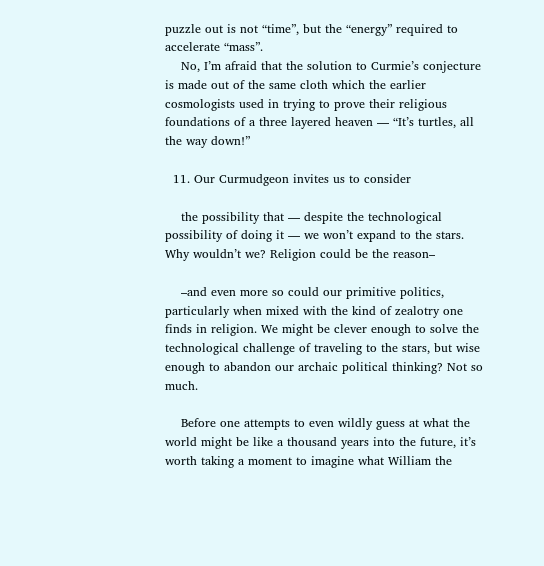puzzle out is not “time”, but the “energy” required to accelerate “mass”.
    No, I’m afraid that the solution to Curmie’s conjecture is made out of the same cloth which the earlier cosmologists used in trying to prove their religious foundations of a three layered heaven — “It’s turtles, all the way down!”

  11. Our Curmudgeon invites us to consider

    the possibility that — despite the technological possibility of doing it — we won’t expand to the stars. Why wouldn’t we? Religion could be the reason–

    –and even more so could our primitive politics, particularly when mixed with the kind of zealotry one finds in religion. We might be clever enough to solve the technological challenge of traveling to the stars, but wise enough to abandon our archaic political thinking? Not so much.

    Before one attempts to even wildly guess at what the world might be like a thousand years into the future, it’s worth taking a moment to imagine what William the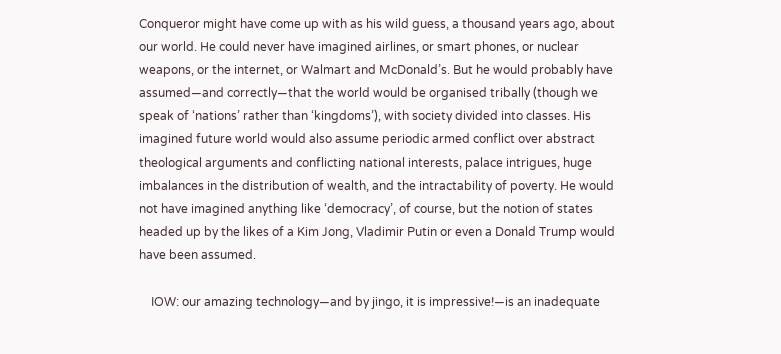Conqueror might have come up with as his wild guess, a thousand years ago, about our world. He could never have imagined airlines, or smart phones, or nuclear weapons, or the internet, or Walmart and McDonald’s. But he would probably have assumed—and correctly—that the world would be organised tribally (though we speak of ‘nations’ rather than ‘kingdoms’), with society divided into classes. His imagined future world would also assume periodic armed conflict over abstract theological arguments and conflicting national interests, palace intrigues, huge imbalances in the distribution of wealth, and the intractability of poverty. He would not have imagined anything like ‘democracy’, of course, but the notion of states headed up by the likes of a Kim Jong, Vladimir Putin or even a Donald Trump would have been assumed.

    IOW: our amazing technology—and by jingo, it is impressive!—is an inadequate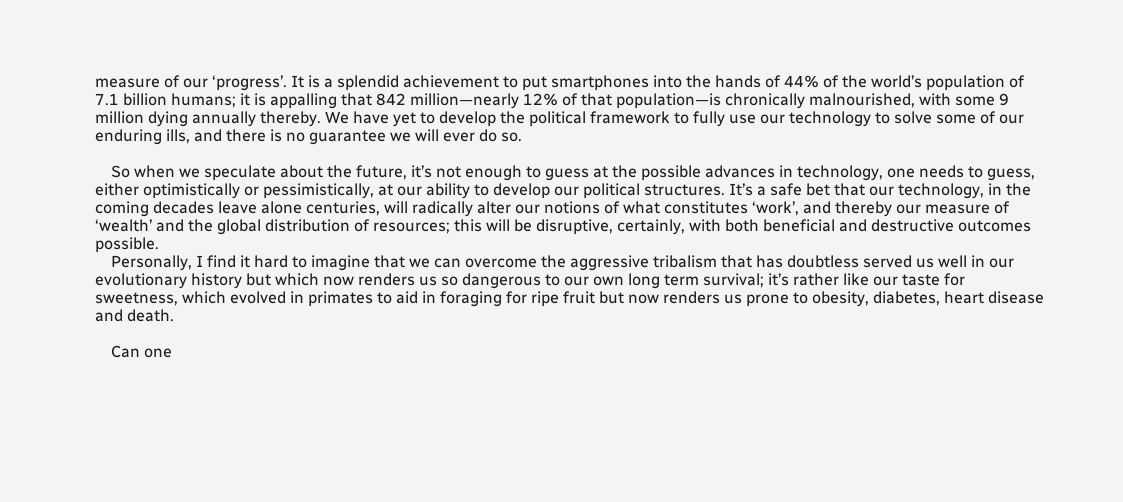measure of our ‘progress’. It is a splendid achievement to put smartphones into the hands of 44% of the world’s population of 7.1 billion humans; it is appalling that 842 million—nearly 12% of that population—is chronically malnourished, with some 9 million dying annually thereby. We have yet to develop the political framework to fully use our technology to solve some of our enduring ills, and there is no guarantee we will ever do so.

    So when we speculate about the future, it’s not enough to guess at the possible advances in technology, one needs to guess, either optimistically or pessimistically, at our ability to develop our political structures. It’s a safe bet that our technology, in the coming decades leave alone centuries, will radically alter our notions of what constitutes ‘work’, and thereby our measure of ‘wealth’ and the global distribution of resources; this will be disruptive, certainly, with both beneficial and destructive outcomes possible.
    Personally, I find it hard to imagine that we can overcome the aggressive tribalism that has doubtless served us well in our evolutionary history but which now renders us so dangerous to our own long term survival; it’s rather like our taste for sweetness, which evolved in primates to aid in foraging for ripe fruit but now renders us prone to obesity, diabetes, heart disease and death.

    Can one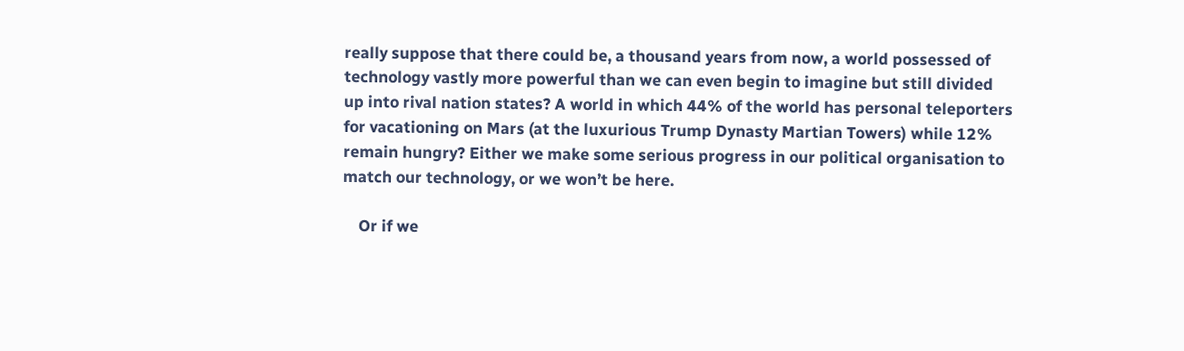really suppose that there could be, a thousand years from now, a world possessed of technology vastly more powerful than we can even begin to imagine but still divided up into rival nation states? A world in which 44% of the world has personal teleporters for vacationing on Mars (at the luxurious Trump Dynasty Martian Towers) while 12% remain hungry? Either we make some serious progress in our political organisation to match our technology, or we won’t be here.

    Or if we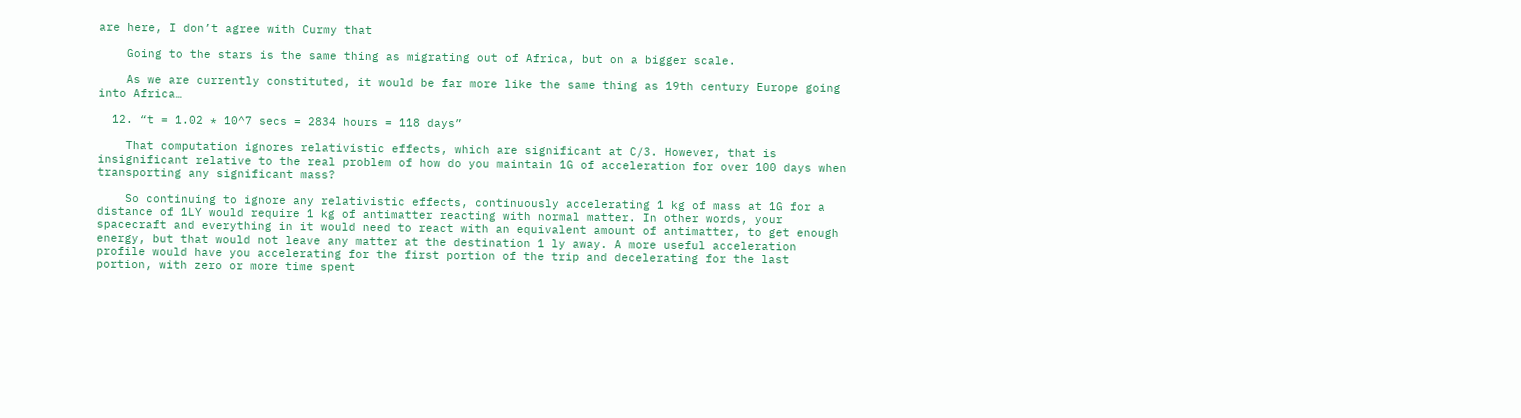are here, I don’t agree with Curmy that

    Going to the stars is the same thing as migrating out of Africa, but on a bigger scale.

    As we are currently constituted, it would be far more like the same thing as 19th century Europe going into Africa…

  12. “t = 1.02 * 10^7 secs = 2834 hours = 118 days”

    That computation ignores relativistic effects, which are significant at C/3. However, that is insignificant relative to the real problem of how do you maintain 1G of acceleration for over 100 days when transporting any significant mass?

    So continuing to ignore any relativistic effects, continuously accelerating 1 kg of mass at 1G for a distance of 1LY would require 1 kg of antimatter reacting with normal matter. In other words, your spacecraft and everything in it would need to react with an equivalent amount of antimatter, to get enough energy, but that would not leave any matter at the destination 1 ly away. A more useful acceleration profile would have you accelerating for the first portion of the trip and decelerating for the last portion, with zero or more time spent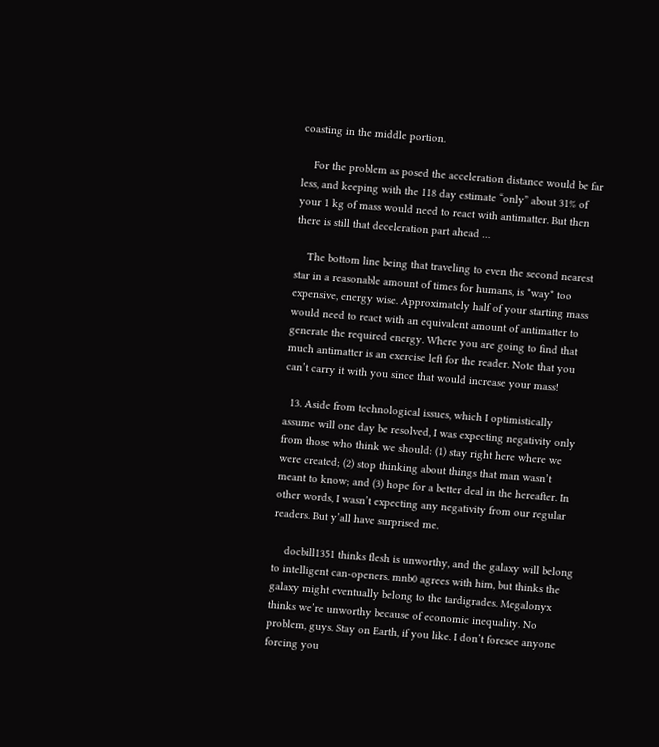coasting in the middle portion.

    For the problem as posed the acceleration distance would be far less, and keeping with the 118 day estimate “only” about 31% of your 1 kg of mass would need to react with antimatter. But then there is still that deceleration part ahead …

    The bottom line being that traveling to even the second nearest star in a reasonable amount of times for humans, is *way* too expensive, energy wise. Approximately half of your starting mass would need to react with an equivalent amount of antimatter to generate the required energy. Where you are going to find that much antimatter is an exercise left for the reader. Note that you can’t carry it with you since that would increase your mass!

  13. Aside from technological issues, which I optimistically assume will one day be resolved, I was expecting negativity only from those who think we should: (1) stay right here where we were created; (2) stop thinking about things that man wasn’t meant to know; and (3) hope for a better deal in the hereafter. In other words, I wasn’t expecting any negativity from our regular readers. But y’all have surprised me.

    docbill1351 thinks flesh is unworthy, and the galaxy will belong to intelligent can-openers. mnb0 agrees with him, but thinks the galaxy might eventually belong to the tardigrades. Megalonyx thinks we’re unworthy because of economic inequality. No problem, guys. Stay on Earth, if you like. I don’t foresee anyone forcing you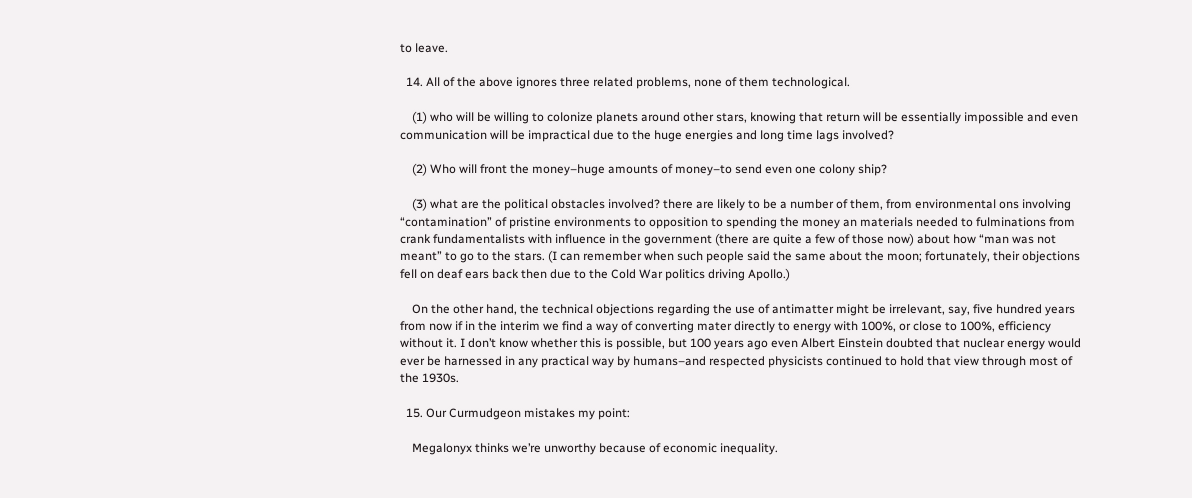to leave.

  14. All of the above ignores three related problems, none of them technological.

    (1) who will be willing to colonize planets around other stars, knowing that return will be essentially impossible and even communication will be impractical due to the huge energies and long time lags involved?

    (2) Who will front the money–huge amounts of money–to send even one colony ship?

    (3) what are the political obstacles involved? there are likely to be a number of them, from environmental ons involving “contamination” of pristine environments to opposition to spending the money an materials needed to fulminations from crank fundamentalists with influence in the government (there are quite a few of those now) about how “man was not meant” to go to the stars. (I can remember when such people said the same about the moon; fortunately, their objections fell on deaf ears back then due to the Cold War politics driving Apollo.)

    On the other hand, the technical objections regarding the use of antimatter might be irrelevant, say, five hundred years from now if in the interim we find a way of converting mater directly to energy with 100%, or close to 100%, efficiency without it. I don’t know whether this is possible, but 100 years ago even Albert Einstein doubted that nuclear energy would ever be harnessed in any practical way by humans–and respected physicists continued to hold that view through most of the 1930s.

  15. Our Curmudgeon mistakes my point:

    Megalonyx thinks we’re unworthy because of economic inequality.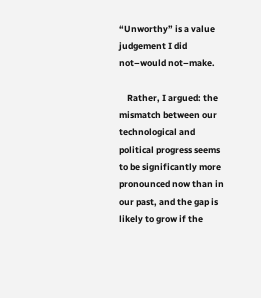“Unworthy” is a value judgement I did not–would not–make.

    Rather, I argued: the mismatch between our technological and political progress seems to be significantly more pronounced now than in our past, and the gap is likely to grow if the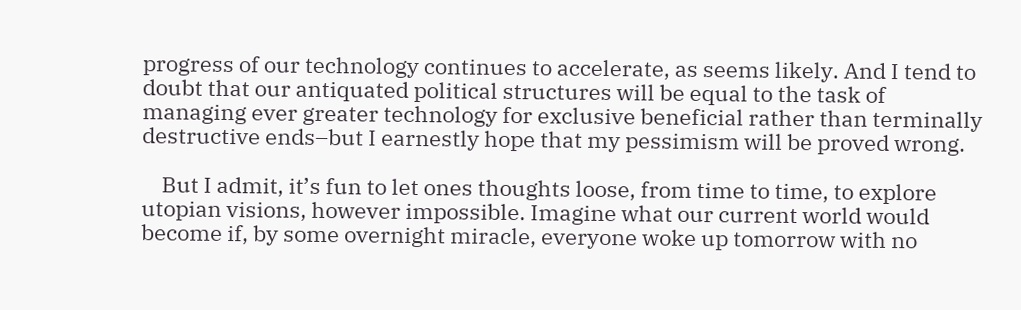progress of our technology continues to accelerate, as seems likely. And I tend to doubt that our antiquated political structures will be equal to the task of managing ever greater technology for exclusive beneficial rather than terminally destructive ends–but I earnestly hope that my pessimism will be proved wrong.

    But I admit, it’s fun to let ones thoughts loose, from time to time, to explore utopian visions, however impossible. Imagine what our current world would become if, by some overnight miracle, everyone woke up tomorrow with no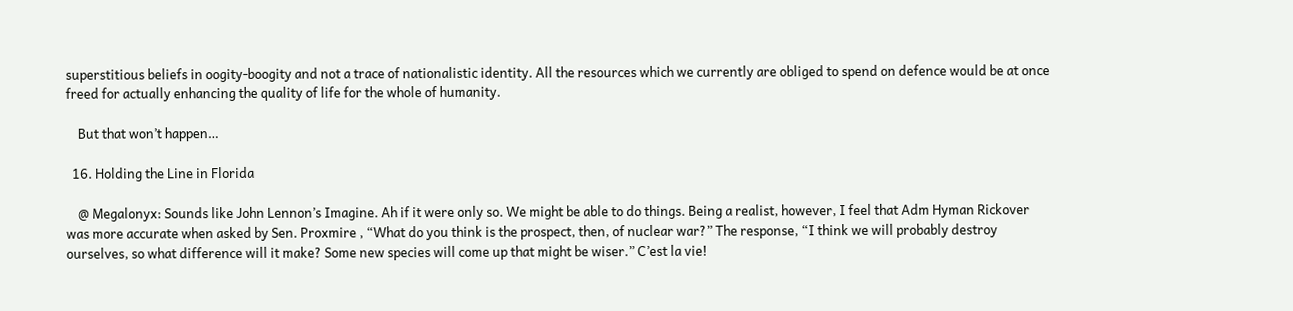superstitious beliefs in oogity-boogity and not a trace of nationalistic identity. All the resources which we currently are obliged to spend on defence would be at once freed for actually enhancing the quality of life for the whole of humanity.

    But that won’t happen…

  16. Holding the Line in Florida

    @ Megalonyx: Sounds like John Lennon’s Imagine. Ah if it were only so. We might be able to do things. Being a realist, however, I feel that Adm Hyman Rickover was more accurate when asked by Sen. Proxmire , “What do you think is the prospect, then, of nuclear war?” The response, “I think we will probably destroy ourselves, so what difference will it make? Some new species will come up that might be wiser.” C’est la vie!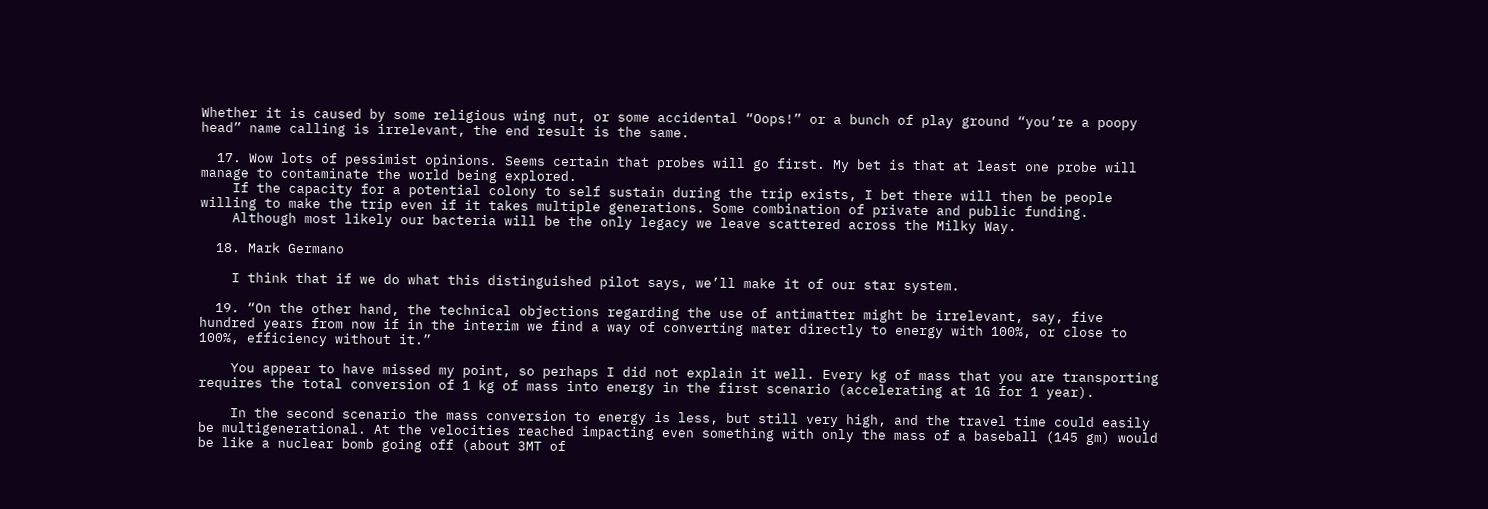Whether it is caused by some religious wing nut, or some accidental “Oops!” or a bunch of play ground “you’re a poopy head” name calling is irrelevant, the end result is the same.

  17. Wow lots of pessimist opinions. Seems certain that probes will go first. My bet is that at least one probe will manage to contaminate the world being explored.
    If the capacity for a potential colony to self sustain during the trip exists, I bet there will then be people willing to make the trip even if it takes multiple generations. Some combination of private and public funding.
    Although most likely our bacteria will be the only legacy we leave scattered across the Milky Way.

  18. Mark Germano

    I think that if we do what this distinguished pilot says, we’ll make it of our star system.

  19. “On the other hand, the technical objections regarding the use of antimatter might be irrelevant, say, five hundred years from now if in the interim we find a way of converting mater directly to energy with 100%, or close to 100%, efficiency without it.”

    You appear to have missed my point, so perhaps I did not explain it well. Every kg of mass that you are transporting requires the total conversion of 1 kg of mass into energy in the first scenario (accelerating at 1G for 1 year).

    In the second scenario the mass conversion to energy is less, but still very high, and the travel time could easily be multigenerational. At the velocities reached impacting even something with only the mass of a baseball (145 gm) would be like a nuclear bomb going off (about 3MT of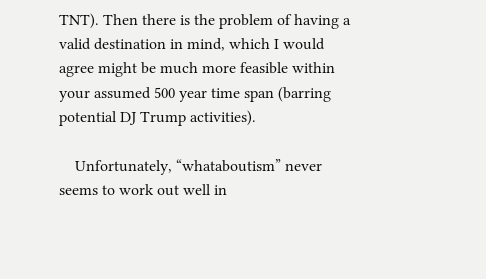TNT). Then there is the problem of having a valid destination in mind, which I would agree might be much more feasible within your assumed 500 year time span (barring potential DJ Trump activities).

    Unfortunately, “whataboutism” never seems to work out well in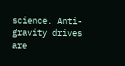science. Anti-gravity drives are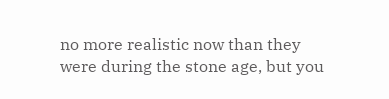no more realistic now than they were during the stone age, but you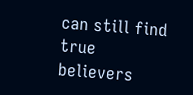can still find true believers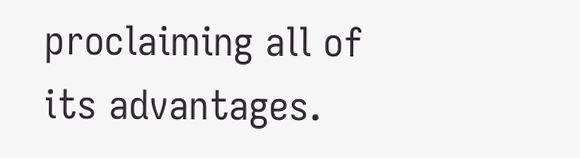proclaiming all of its advantages.